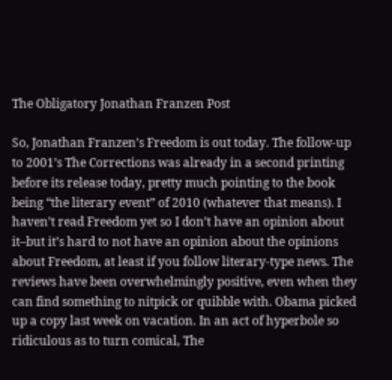The Obligatory Jonathan Franzen Post

So, Jonathan Franzen’s Freedom is out today. The follow-up to 2001’s The Corrections was already in a second printing before its release today, pretty much pointing to the book being “the literary event” of 2010 (whatever that means). I haven’t read Freedom yet so I don’t have an opinion about it–but it’s hard to not have an opinion about the opinions about Freedom, at least if you follow literary-type news. The reviews have been overwhelmingly positive, even when they can find something to nitpick or quibble with. Obama picked up a copy last week on vacation. In an act of hyperbole so ridiculous as to turn comical, The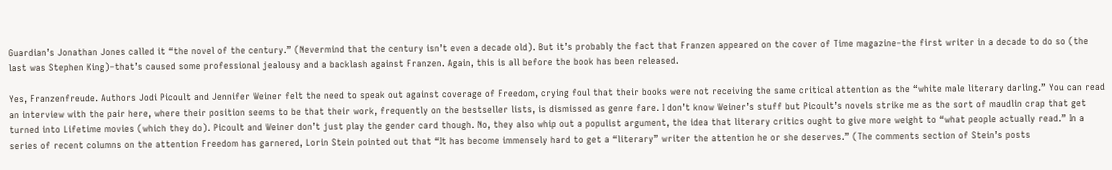Guardian’s Jonathan Jones called it “the novel of the century.” (Nevermind that the century isn’t even a decade old). But it’s probably the fact that Franzen appeared on the cover of Time magazine–the first writer in a decade to do so (the last was Stephen King)–that’s caused some professional jealousy and a backlash against Franzen. Again, this is all before the book has been released.

Yes, Franzenfreude. Authors Jodi Picoult and Jennifer Weiner felt the need to speak out against coverage of Freedom, crying foul that their books were not receiving the same critical attention as the “white male literary darling.” You can read an interview with the pair here, where their position seems to be that their work, frequently on the bestseller lists, is dismissed as genre fare. I don’t know Weiner’s stuff but Picoult’s novels strike me as the sort of maudlin crap that get turned into Lifetime movies (which they do). Picoult and Weiner don’t just play the gender card though. No, they also whip out a populist argument, the idea that literary critics ought to give more weight to “what people actually read.” In a series of recent columns on the attention Freedom has garnered, Lorin Stein pointed out that “It has become immensely hard to get a “literary” writer the attention he or she deserves.” (The comments section of Stein’s posts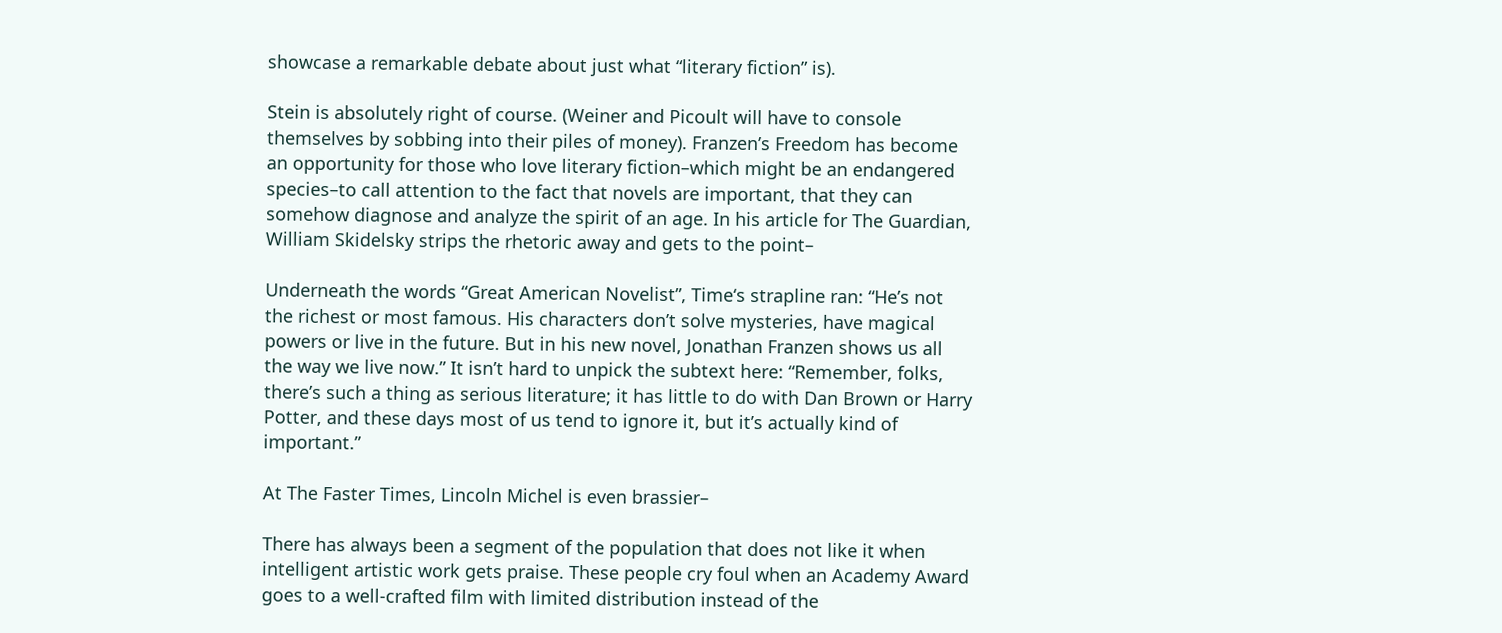showcase a remarkable debate about just what “literary fiction” is).

Stein is absolutely right of course. (Weiner and Picoult will have to console themselves by sobbing into their piles of money). Franzen’s Freedom has become an opportunity for those who love literary fiction–which might be an endangered species–to call attention to the fact that novels are important, that they can somehow diagnose and analyze the spirit of an age. In his article for The Guardian, William Skidelsky strips the rhetoric away and gets to the point–

Underneath the words “Great American Novelist”, Time‘s strapline ran: “He’s not the richest or most famous. His characters don’t solve mysteries, have magical powers or live in the future. But in his new novel, Jonathan Franzen shows us all the way we live now.” It isn’t hard to unpick the subtext here: “Remember, folks, there’s such a thing as serious literature; it has little to do with Dan Brown or Harry Potter, and these days most of us tend to ignore it, but it’s actually kind of important.”

At The Faster Times, Lincoln Michel is even brassier–

There has always been a segment of the population that does not like it when intelligent artistic work gets praise. These people cry foul when an Academy Award goes to a well-crafted film with limited distribution instead of the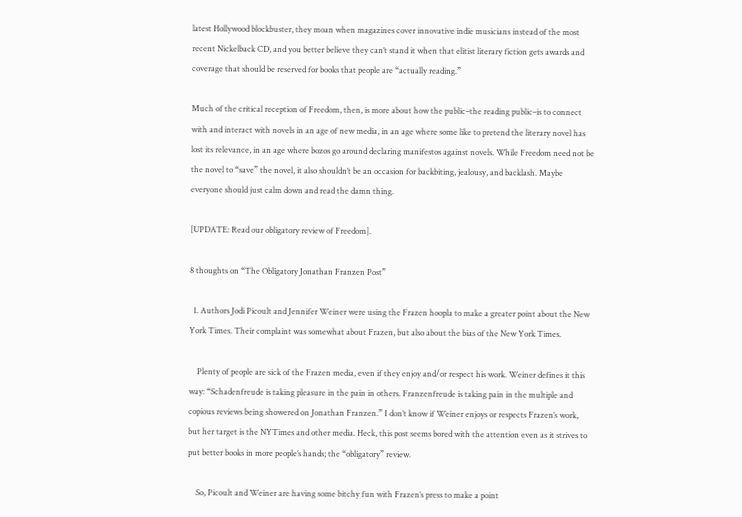latest Hollywood blockbuster, they moan when magazines cover innovative indie musicians instead of the most recent Nickelback CD, and you better believe they can’t stand it when that elitist literary fiction gets awards and coverage that should be reserved for books that people are “actually reading.”

Much of the critical reception of Freedom, then, is more about how the public–the reading public–is to connect with and interact with novels in an age of new media, in an age where some like to pretend the literary novel has lost its relevance, in an age where bozos go around declaring manifestos against novels. While Freedom need not be the novel to “save” the novel, it also shouldn’t be an occasion for backbiting, jealousy, and backlash. Maybe everyone should just calm down and read the damn thing.

[UPDATE: Read our obligatory review of Freedom].

8 thoughts on “The Obligatory Jonathan Franzen Post”

  1. Authors Jodi Picoult and Jennifer Weiner were using the Frazen hoopla to make a greater point about the New York Times. Their complaint was somewhat about Frazen, but also about the bias of the New York Times.

    Plenty of people are sick of the Frazen media, even if they enjoy and/or respect his work. Weiner defines it this way: “Schadenfreude is taking pleasure in the pain in others. Franzenfreude is taking pain in the multiple and copious reviews being showered on Jonathan Franzen.” I don’t know if Weiner enjoys or respects Frazen’s work, but her target is the NYTimes and other media. Heck, this post seems bored with the attention even as it strives to put better books in more people’s hands; the “obligatory” review.

    So, Picoult and Weiner are having some bitchy fun with Frazen’s press to make a point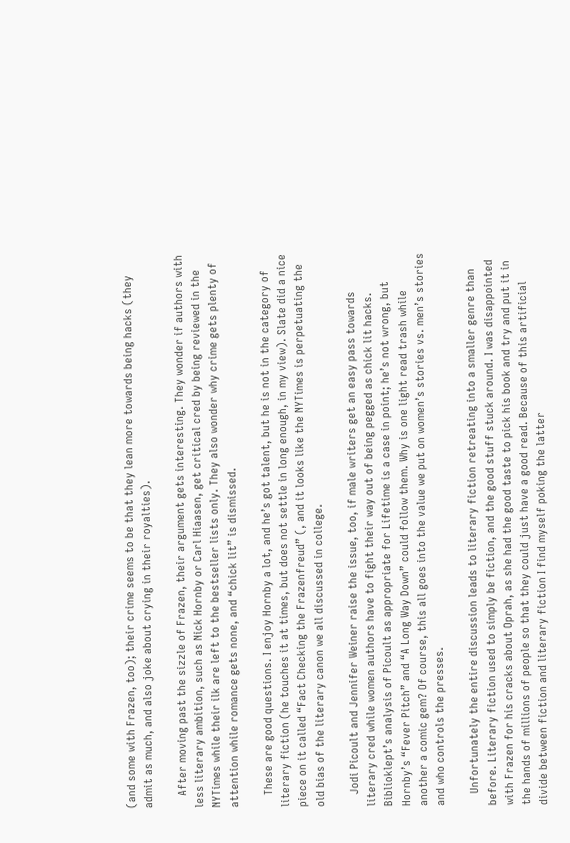(and some with Frazen, too); their crime seems to be that they lean more towards being hacks (they admit as much, and also joke about crying in their royalties).

    After moving past the sizzle of Frazen, their argument gets interesting. They wonder if authors with less literary ambition, such as Nick Hornby or Carl Hiaasen, get critical cred by being reviewed in the NYTimes while their ilk are left to the bestseller lists only. They also wonder why crime gets plenty of attention while romance gets none, and “chick lit” is dismissed.

    These are good questions. I enjoy Hornby a lot, and he’s got talent, but he is not in the category of literary fiction (he touches it at times, but does not settle in long enough, in my view). Slate did a nice piece on it called “Fact Checking the Frazenfreud” (, and it looks like the NYTimes is perpetuating the old bias of the literary canon we all discussed in college.

    Jodi Picoult and Jennifer Weiner raise the issue, too, if male writers get an easy pass towards literary cred while women authors have to fight their way out of being pegged as chick lit hacks. Biblioklept’s analysis of Picoult as appropriate for Lifetime is a case in point; he’s not wrong, but Hornby’s “Fever Pitch” and “A Long Way Down” could follow them. Why is one light read trash while another a comic gem? Of course, this all goes into the value we put on women’s stories vs. men’s stories and who controls the presses.

    Unfortunately the entire discussion leads to literary fiction retreating into a smaller genre than before. Literary fiction used to simply be fiction, and the good stuff stuck around. I was disappointed with Frazen for his cracks about Oprah, as she had the good taste to pick his book and try and put it in the hands of millions of people so that they could just have a good read. Because of this artificial divide between fiction and literary fiction I find myself poking the latter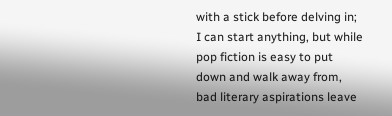with a stick before delving in; I can start anything, but while pop fiction is easy to put down and walk away from, bad literary aspirations leave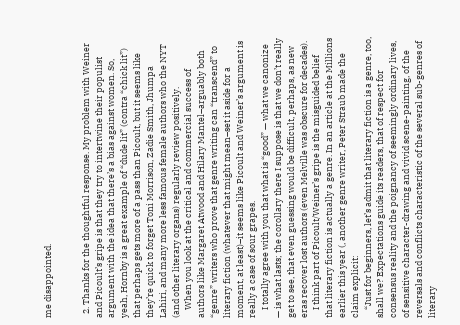me disappointed.


  2. Thanks for the thoughtful response. My problem with Weiner and Picoult’s gripe is that they try to intertwine their populist argument with the idea that there’s a bias against women. So, yeah, Hornby is a great example of “dude lit” (contra “chick lit”) that perhaps gets more of a pass than Picoult, but it seems like they’re quick to forget Toni Morrison, Zadie Smith, Jhumpa Lahiri, and many more less famous female authors who the NYT (and other literary organs) regularly review positively.
    When you look at the critical and commercial success of authors like Margaret Atwood and Hilary Mantel–arguably both “genre” writers who prove that genre writing can “transcend” to literary fiction (whatever that might mean–set it aside for a moment, at least)–it seems like Picoult and Weiner’s argument is really a case of sour grapes.
    I totally agree with you that what is “good” — what we canonize — is what lasts; the corollary there I suppose is that we don’t really get to see, that even guessing would be difficult, perhaps, as new eras recover lost authors (even Melville was obscure for decades).
    I think part of Picoult/Weiner’s gripe is the misguided belief that literary fiction is actually a genre. In an article at the Millions earlier this year (, another genre writer, Peter Straub made the claim explicit:
    “Just for beginners, let’s admit that literary fiction is a genre, too, shall we? Expectations guide its readers, that of respect for consensus reality and the poignancy of seemingly ordinary lives, of sensitive character-drawing and vivid scene-painting, of the reversals and conflicts characteristic of the several sub-genres of literary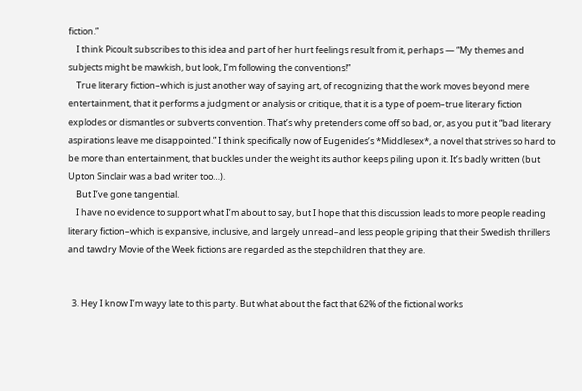fiction.”
    I think Picoult subscribes to this idea and part of her hurt feelings result from it, perhaps — “My themes and subjects might be mawkish, but look, I’m following the conventions!”
    True literary fiction–which is just another way of saying art, of recognizing that the work moves beyond mere entertainment, that it performs a judgment or analysis or critique, that it is a type of poem–true literary fiction explodes or dismantles or subverts convention. That’s why pretenders come off so bad, or, as you put it “bad literary aspirations leave me disappointed.” I think specifically now of Eugenides’s *Middlesex*, a novel that strives so hard to be more than entertainment, that buckles under the weight its author keeps piling upon it. It’s badly written (but Upton Sinclair was a bad writer too…).
    But I’ve gone tangential.
    I have no evidence to support what I’m about to say, but I hope that this discussion leads to more people reading literary fiction–which is expansive, inclusive, and largely unread–and less people griping that their Swedish thrillers and tawdry Movie of the Week fictions are regarded as the stepchildren that they are.


  3. Hey I know I’m wayy late to this party. But what about the fact that 62% of the fictional works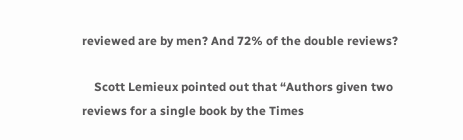reviewed are by men? And 72% of the double reviews?

    Scott Lemieux pointed out that “Authors given two reviews for a single book by the Times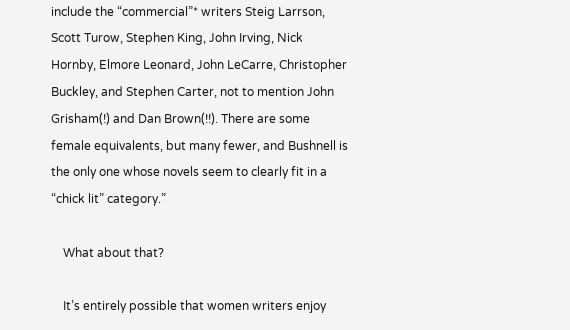include the “commercial”* writers Steig Larrson, Scott Turow, Stephen King, John Irving, Nick Hornby, Elmore Leonard, John LeCarre, Christopher Buckley, and Stephen Carter, not to mention John Grisham(!) and Dan Brown(!!). There are some female equivalents, but many fewer, and Bushnell is the only one whose novels seem to clearly fit in a “chick lit” category.”

    What about that?

    It’s entirely possible that women writers enjoy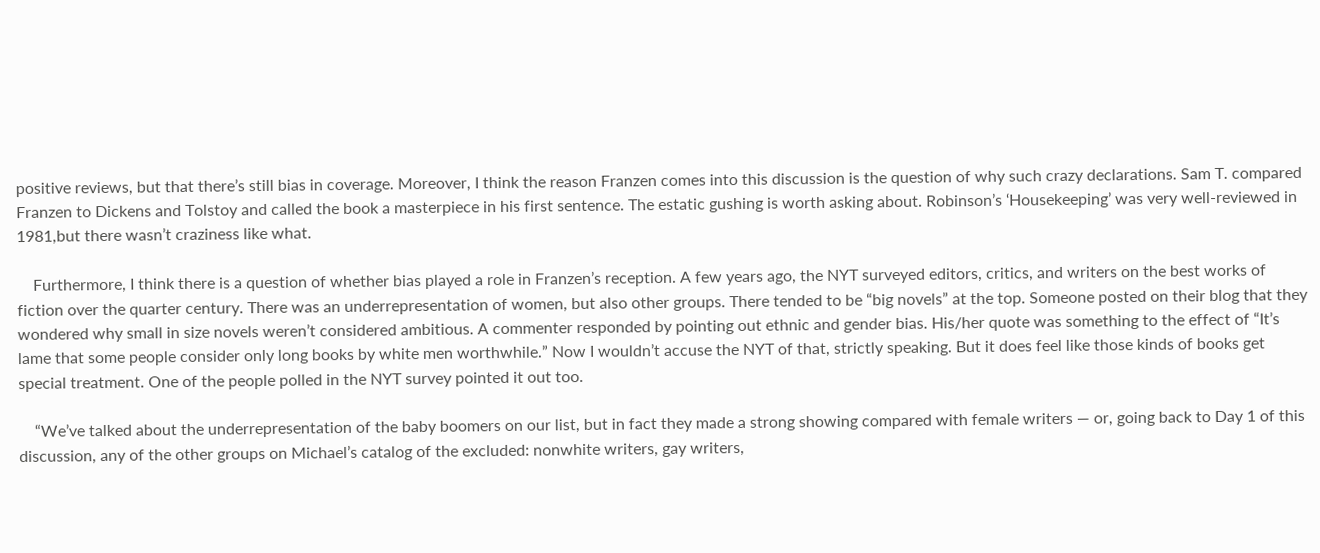positive reviews, but that there’s still bias in coverage. Moreover, I think the reason Franzen comes into this discussion is the question of why such crazy declarations. Sam T. compared Franzen to Dickens and Tolstoy and called the book a masterpiece in his first sentence. The estatic gushing is worth asking about. Robinson’s ‘Housekeeping’ was very well-reviewed in 1981,but there wasn’t craziness like what.

    Furthermore, I think there is a question of whether bias played a role in Franzen’s reception. A few years ago, the NYT surveyed editors, critics, and writers on the best works of fiction over the quarter century. There was an underrepresentation of women, but also other groups. There tended to be “big novels” at the top. Someone posted on their blog that they wondered why small in size novels weren’t considered ambitious. A commenter responded by pointing out ethnic and gender bias. His/her quote was something to the effect of “It’s lame that some people consider only long books by white men worthwhile.” Now I wouldn’t accuse the NYT of that, strictly speaking. But it does feel like those kinds of books get special treatment. One of the people polled in the NYT survey pointed it out too.

    “We’ve talked about the underrepresentation of the baby boomers on our list, but in fact they made a strong showing compared with female writers — or, going back to Day 1 of this discussion, any of the other groups on Michael’s catalog of the excluded: nonwhite writers, gay writers,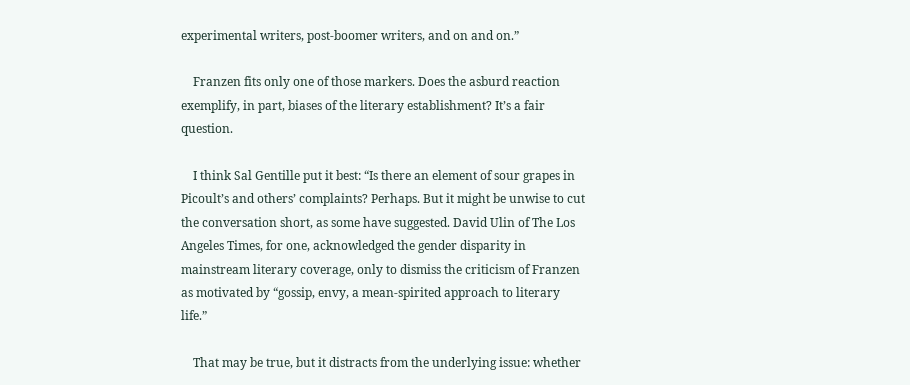experimental writers, post-boomer writers, and on and on.”

    Franzen fits only one of those markers. Does the asburd reaction exemplify, in part, biases of the literary establishment? It’s a fair question.

    I think Sal Gentille put it best: “Is there an element of sour grapes in Picoult’s and others’ complaints? Perhaps. But it might be unwise to cut the conversation short, as some have suggested. David Ulin of The Los Angeles Times, for one, acknowledged the gender disparity in mainstream literary coverage, only to dismiss the criticism of Franzen as motivated by “gossip, envy, a mean-spirited approach to literary life.”

    That may be true, but it distracts from the underlying issue: whether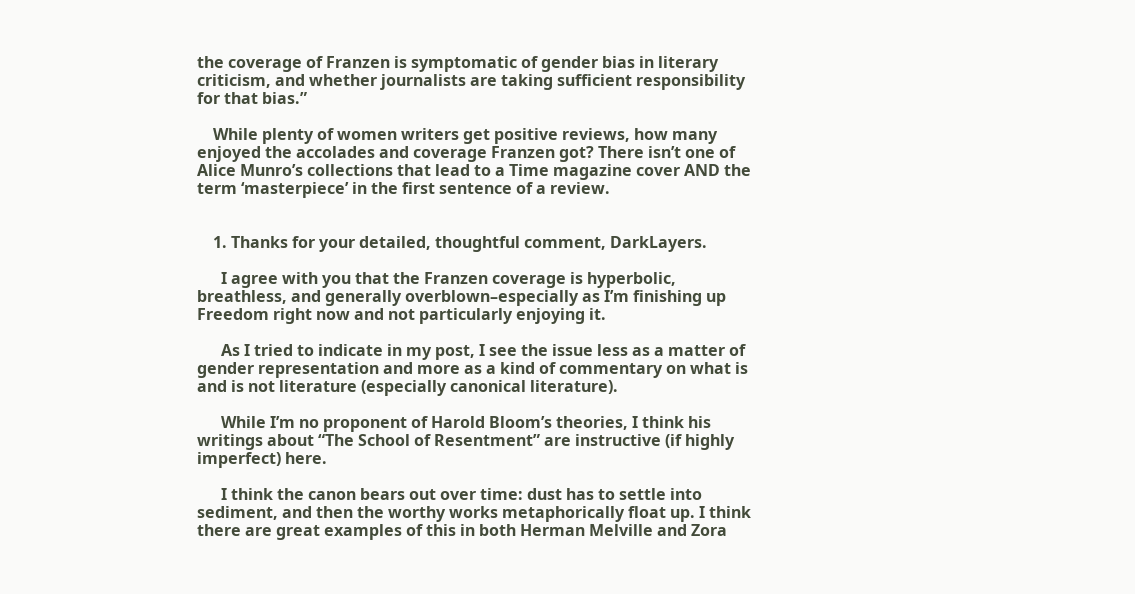the coverage of Franzen is symptomatic of gender bias in literary criticism, and whether journalists are taking sufficient responsibility for that bias.”

    While plenty of women writers get positive reviews, how many enjoyed the accolades and coverage Franzen got? There isn’t one of Alice Munro’s collections that lead to a Time magazine cover AND the term ‘masterpiece’ in the first sentence of a review.


    1. Thanks for your detailed, thoughtful comment, DarkLayers.

      I agree with you that the Franzen coverage is hyperbolic, breathless, and generally overblown–especially as I’m finishing up Freedom right now and not particularly enjoying it.

      As I tried to indicate in my post, I see the issue less as a matter of gender representation and more as a kind of commentary on what is and is not literature (especially canonical literature).

      While I’m no proponent of Harold Bloom’s theories, I think his writings about “The School of Resentment” are instructive (if highly imperfect) here.

      I think the canon bears out over time: dust has to settle into sediment, and then the worthy works metaphorically float up. I think there are great examples of this in both Herman Melville and Zora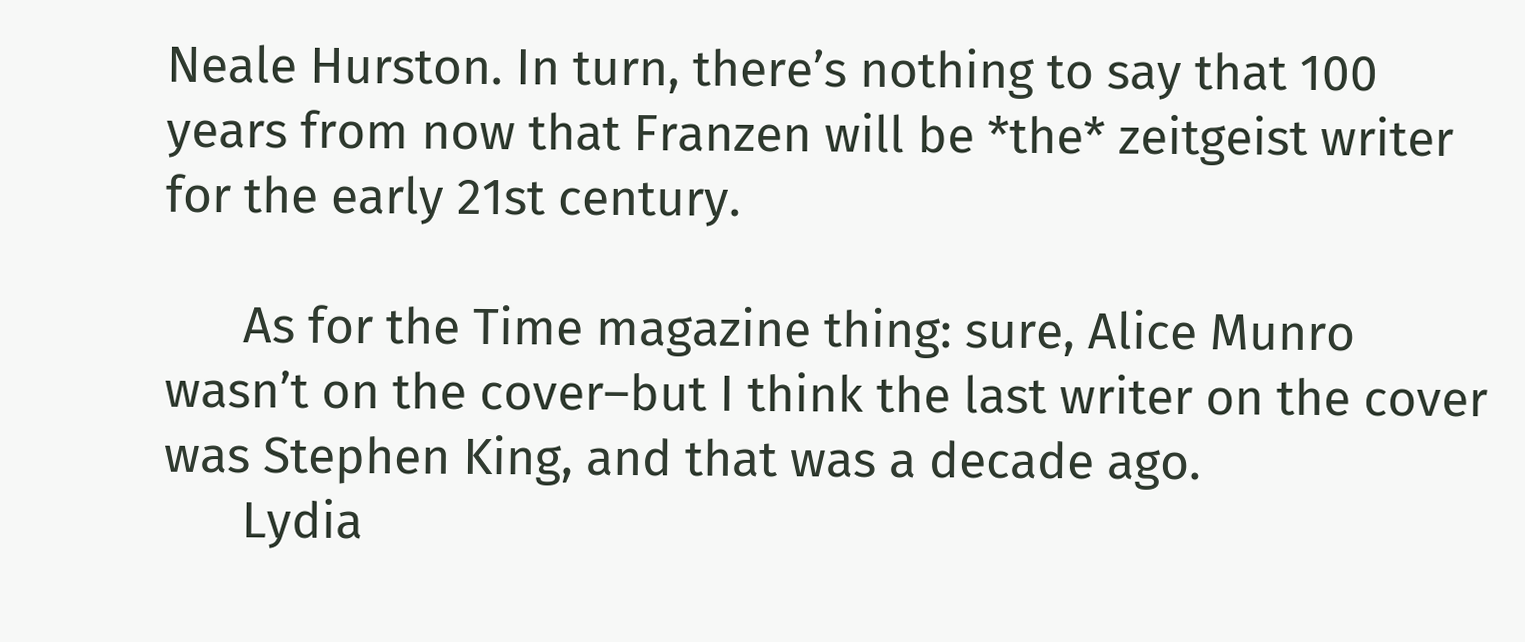Neale Hurston. In turn, there’s nothing to say that 100 years from now that Franzen will be *the* zeitgeist writer for the early 21st century.

      As for the Time magazine thing: sure, Alice Munro wasn’t on the cover–but I think the last writer on the cover was Stephen King, and that was a decade ago.
      Lydia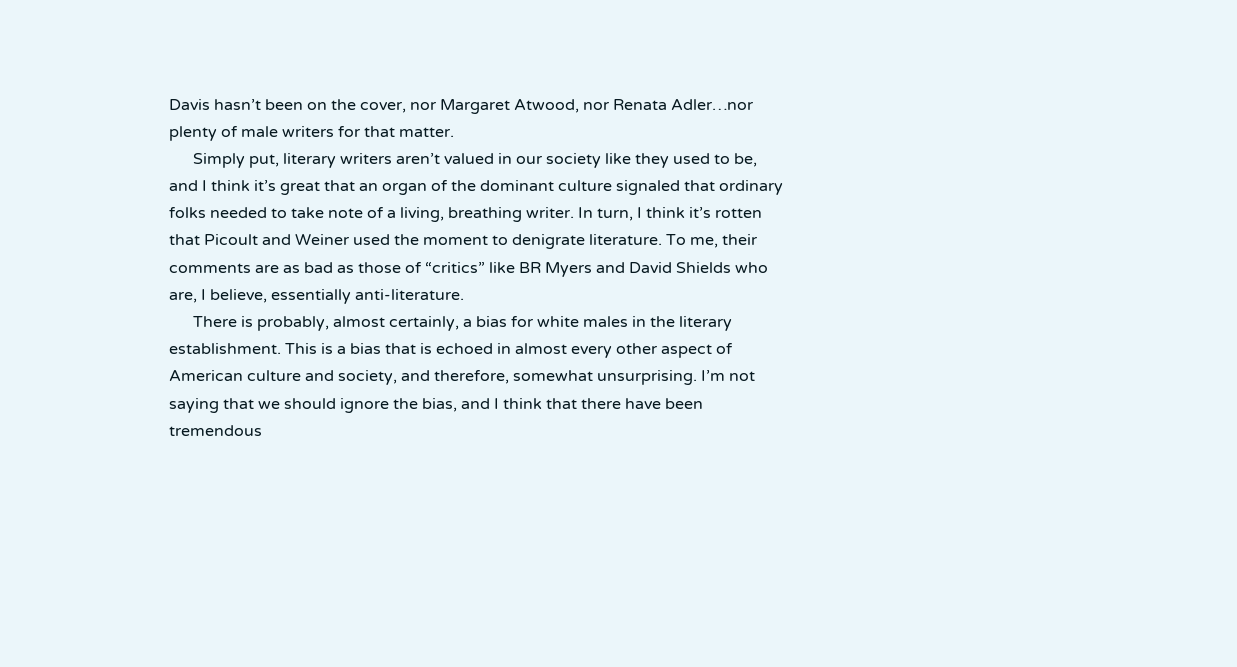Davis hasn’t been on the cover, nor Margaret Atwood, nor Renata Adler…nor plenty of male writers for that matter.
      Simply put, literary writers aren’t valued in our society like they used to be, and I think it’s great that an organ of the dominant culture signaled that ordinary folks needed to take note of a living, breathing writer. In turn, I think it’s rotten that Picoult and Weiner used the moment to denigrate literature. To me, their comments are as bad as those of “critics” like BR Myers and David Shields who are, I believe, essentially anti-literature.
      There is probably, almost certainly, a bias for white males in the literary establishment. This is a bias that is echoed in almost every other aspect of American culture and society, and therefore, somewhat unsurprising. I’m not saying that we should ignore the bias, and I think that there have been tremendous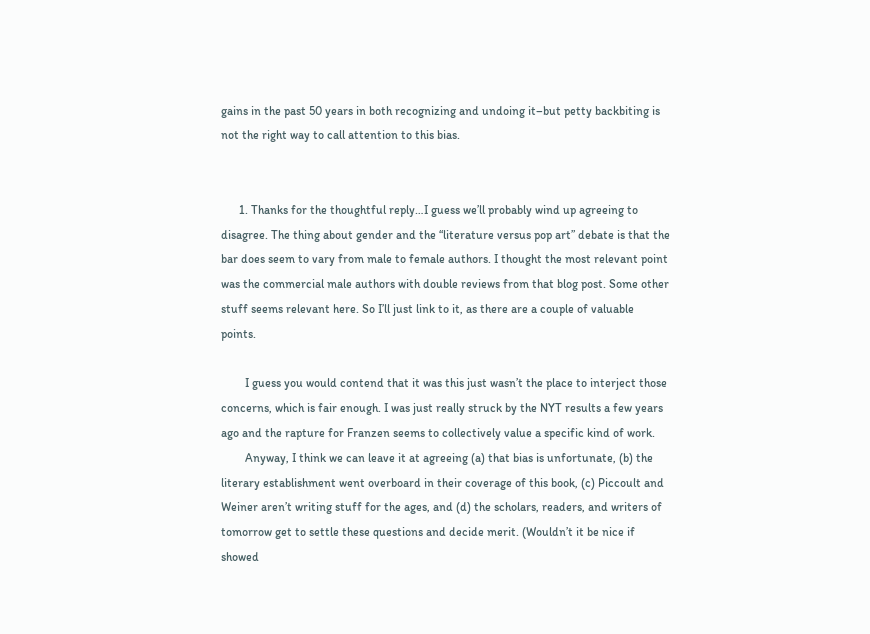gains in the past 50 years in both recognizing and undoing it–but petty backbiting is not the right way to call attention to this bias.


      1. Thanks for the thoughtful reply…I guess we’ll probably wind up agreeing to disagree. The thing about gender and the “literature versus pop art” debate is that the bar does seem to vary from male to female authors. I thought the most relevant point was the commercial male authors with double reviews from that blog post. Some other stuff seems relevant here. So I’ll just link to it, as there are a couple of valuable points.

        I guess you would contend that it was this just wasn’t the place to interject those concerns, which is fair enough. I was just really struck by the NYT results a few years ago and the rapture for Franzen seems to collectively value a specific kind of work.
        Anyway, I think we can leave it at agreeing (a) that bias is unfortunate, (b) the literary establishment went overboard in their coverage of this book, (c) Piccoult and Weiner aren’t writing stuff for the ages, and (d) the scholars, readers, and writers of tomorrow get to settle these questions and decide merit. (Wouldn’t it be nice if showed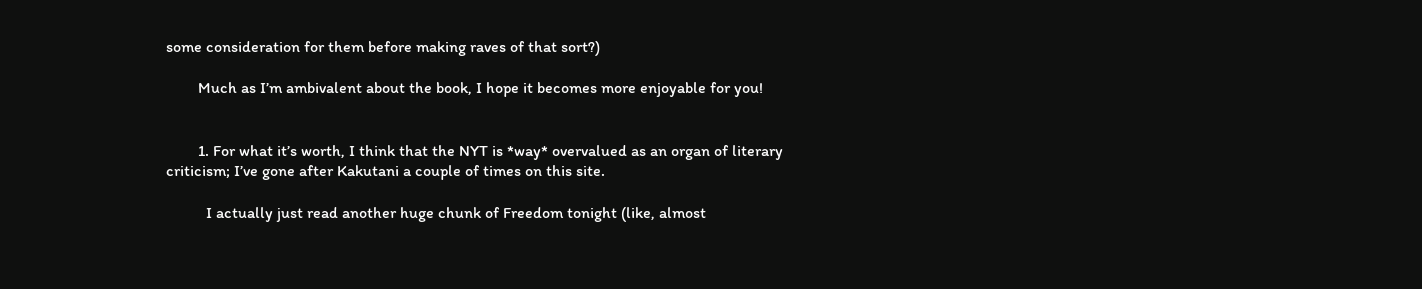some consideration for them before making raves of that sort?)

        Much as I’m ambivalent about the book, I hope it becomes more enjoyable for you!


        1. For what it’s worth, I think that the NYT is *way* overvalued as an organ of literary criticism; I’ve gone after Kakutani a couple of times on this site.

          I actually just read another huge chunk of Freedom tonight (like, almost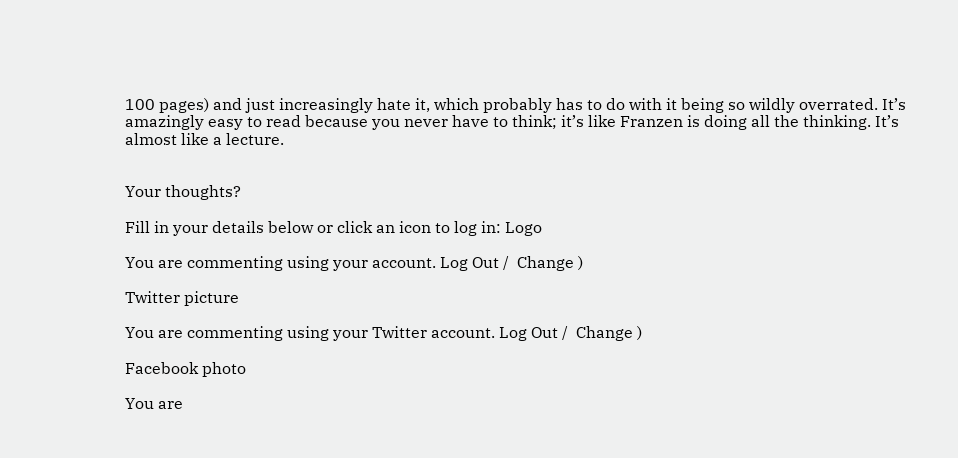100 pages) and just increasingly hate it, which probably has to do with it being so wildly overrated. It’s amazingly easy to read because you never have to think; it’s like Franzen is doing all the thinking. It’s almost like a lecture.


Your thoughts?

Fill in your details below or click an icon to log in: Logo

You are commenting using your account. Log Out /  Change )

Twitter picture

You are commenting using your Twitter account. Log Out /  Change )

Facebook photo

You are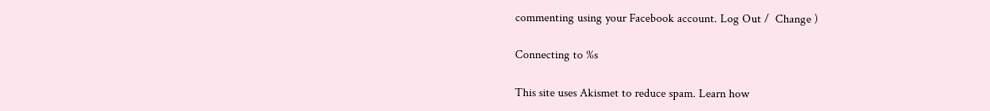commenting using your Facebook account. Log Out /  Change )

Connecting to %s

This site uses Akismet to reduce spam. Learn how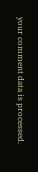your comment data is processed.